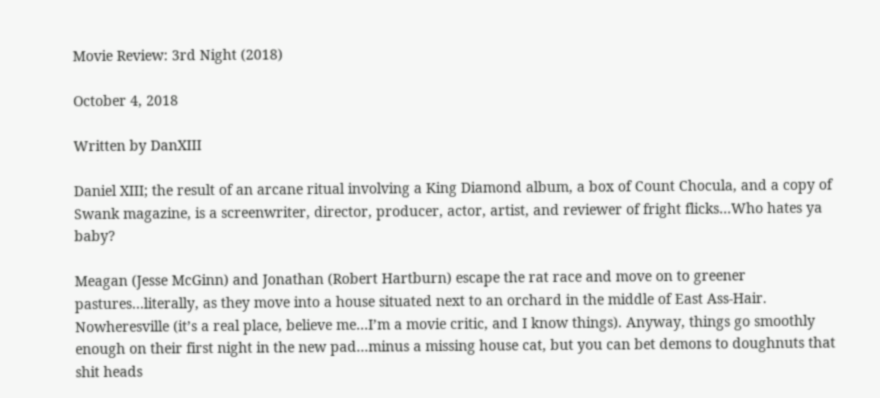Movie Review: 3rd Night (2018)

October 4, 2018

Written by DanXIII

Daniel XIII; the result of an arcane ritual involving a King Diamond album, a box of Count Chocula, and a copy of Swank magazine, is a screenwriter, director, producer, actor, artist, and reviewer of fright flicks…Who hates ya baby?

Meagan (Jesse McGinn) and Jonathan (Robert Hartburn) escape the rat race and move on to greener pastures…literally, as they move into a house situated next to an orchard in the middle of East Ass-Hair. Nowheresville (it’s a real place, believe me…I’m a movie critic, and I know things). Anyway, things go smoothly enough on their first night in the new pad…minus a missing house cat, but you can bet demons to doughnuts that shit heads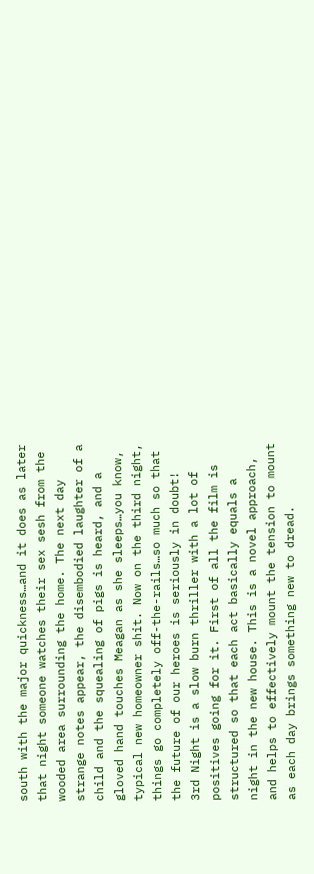south with the major quickness…and it does as later that night someone watches their sex sesh from the wooded area surrounding the home. The next day strange notes appear, the disembodied laughter of a child and the squealing of pigs is heard, and a gloved hand touches Meagan as she sleeps…you know, typical new homeowner shit. Now on the third night, things go completely off-the-rails…so much so that the future of our heroes is seriously in doubt!
3rd Night is a slow burn thriller with a lot of positives going for it. First of all the film is structured so that each act basically equals a night in the new house. This is a novel approach, and helps to effectively mount the tension to mount as each day brings something new to dread.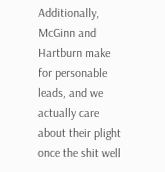Additionally, McGinn and Hartburn make for personable leads, and we actually care about their plight once the shit well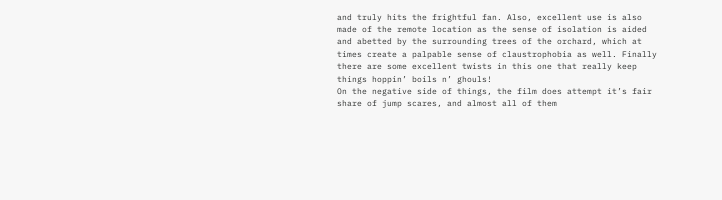and truly hits the frightful fan. Also, excellent use is also made of the remote location as the sense of isolation is aided and abetted by the surrounding trees of the orchard, which at times create a palpable sense of claustrophobia as well. Finally there are some excellent twists in this one that really keep things hoppin’ boils n’ ghouls!
On the negative side of things, the film does attempt it’s fair share of jump scares, and almost all of them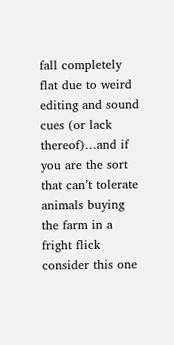fall completely flat due to weird editing and sound cues (or lack thereof)…and if you are the sort that can’t tolerate animals buying the farm in a fright flick consider this one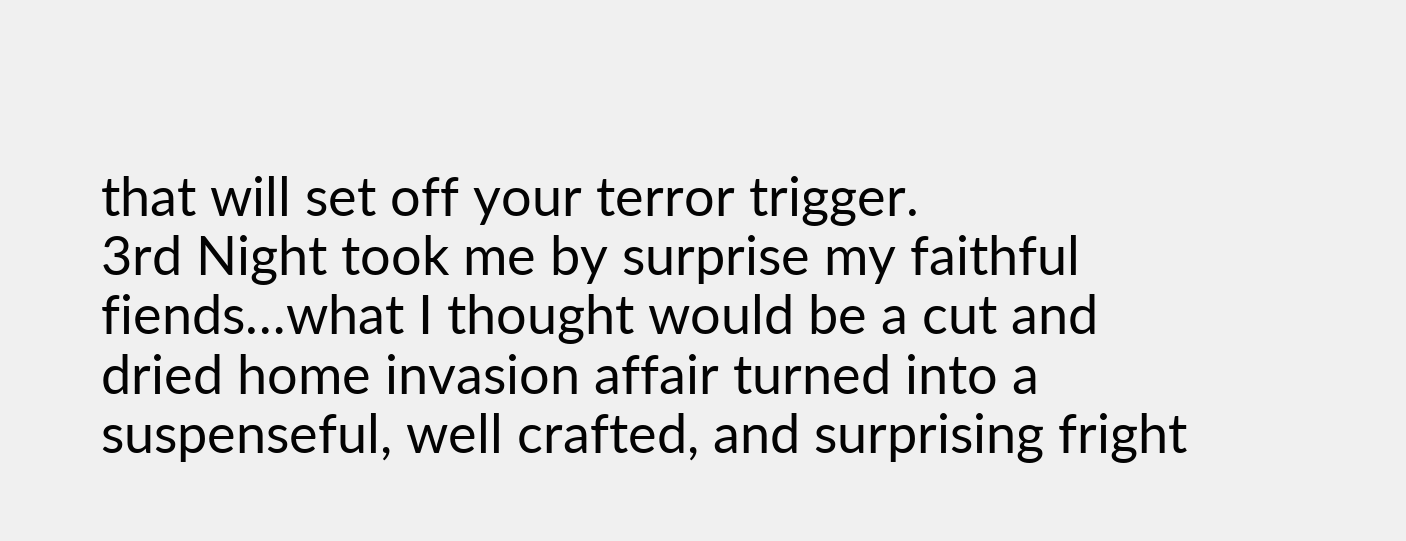that will set off your terror trigger.
3rd Night took me by surprise my faithful fiends…what I thought would be a cut and dried home invasion affair turned into a suspenseful, well crafted, and surprising fright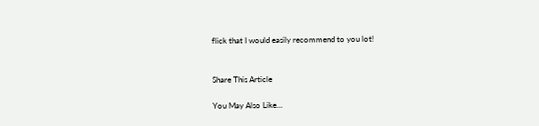flick that I would easily recommend to you lot!


Share This Article

You May Also Like…